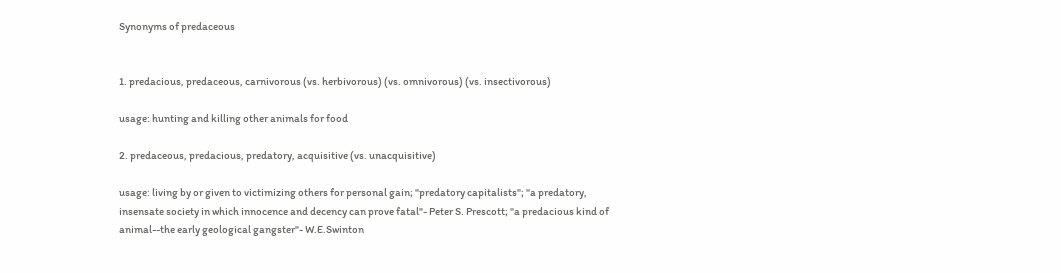Synonyms of predaceous


1. predacious, predaceous, carnivorous (vs. herbivorous) (vs. omnivorous) (vs. insectivorous)

usage: hunting and killing other animals for food

2. predaceous, predacious, predatory, acquisitive (vs. unacquisitive)

usage: living by or given to victimizing others for personal gain; "predatory capitalists"; "a predatory, insensate society in which innocence and decency can prove fatal"- Peter S. Prescott; "a predacious kind of animal--the early geological gangster"- W.E.Swinton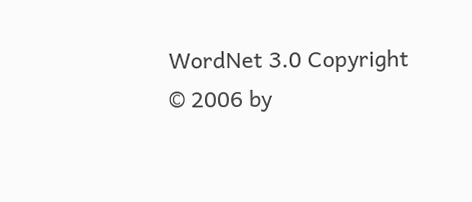WordNet 3.0 Copyright © 2006 by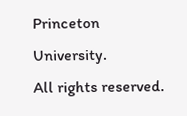Princeton University.
All rights reserved.